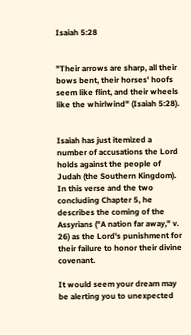Isaiah 5:28


"Their arrows are sharp, all their bows bent, their horses' hoofs seem like flint, and their wheels like the whirlwind" (Isaiah 5:28).


Isaiah has just itemized a number of accusations the Lord holds against the people of Judah (the Southern Kingdom). In this verse and the two concluding Chapter 5, he describes the coming of the Assyrians ("A nation far away," v. 26) as the Lord's punishment for their failure to honor their divine covenant.

It would seem your dream may be alerting you to unexpected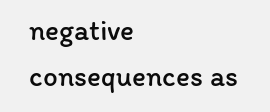negative consequences as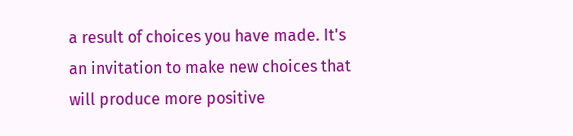a result of choices you have made. It's an invitation to make new choices that will produce more positive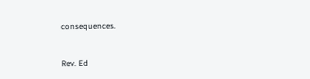consequences.


Rev. Ed